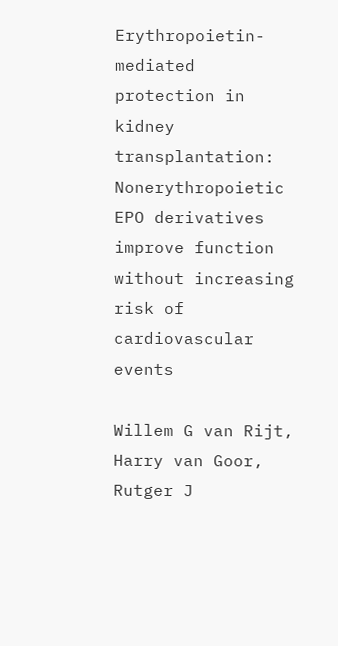Erythropoietin-mediated protection in kidney transplantation: Nonerythropoietic EPO derivatives improve function without increasing risk of cardiovascular events

Willem G van Rijt, Harry van Goor, Rutger J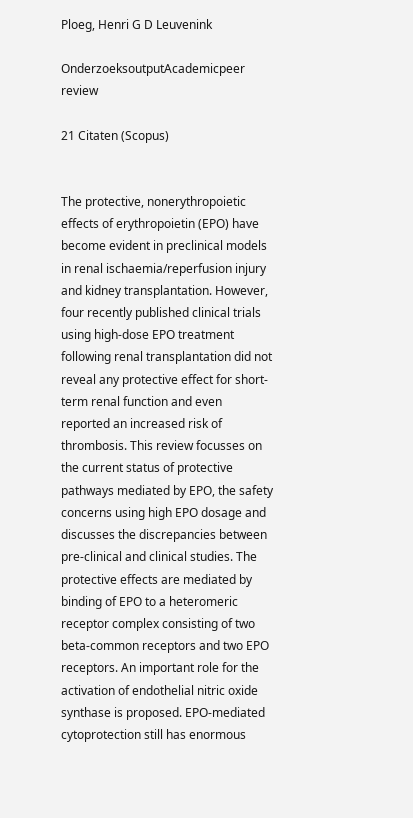Ploeg, Henri G D Leuvenink

OnderzoeksoutputAcademicpeer review

21 Citaten (Scopus)


The protective, nonerythropoietic effects of erythropoietin (EPO) have become evident in preclinical models in renal ischaemia/reperfusion injury and kidney transplantation. However, four recently published clinical trials using high-dose EPO treatment following renal transplantation did not reveal any protective effect for short-term renal function and even reported an increased risk of thrombosis. This review focusses on the current status of protective pathways mediated by EPO, the safety concerns using high EPO dosage and discusses the discrepancies between pre-clinical and clinical studies. The protective effects are mediated by binding of EPO to a heteromeric receptor complex consisting of two beta-common receptors and two EPO receptors. An important role for the activation of endothelial nitric oxide synthase is proposed. EPO-mediated cytoprotection still has enormous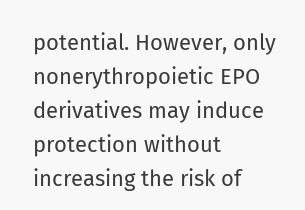potential. However, only nonerythropoietic EPO derivatives may induce protection without increasing the risk of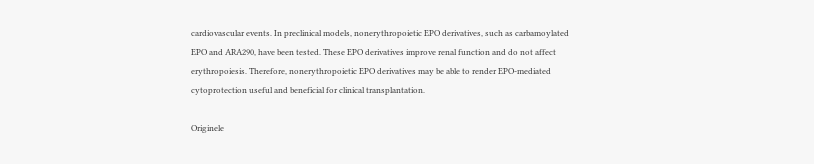cardiovascular events. In preclinical models, nonerythropoietic EPO derivatives, such as carbamoylated EPO and ARA290, have been tested. These EPO derivatives improve renal function and do not affect erythropoiesis. Therefore, nonerythropoietic EPO derivatives may be able to render EPO-mediated cytoprotection useful and beneficial for clinical transplantation.

Originele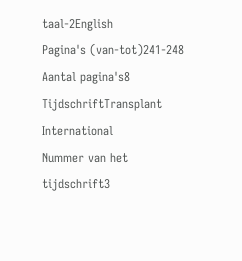taal-2English
Pagina's (van-tot)241-248
Aantal pagina's8
TijdschriftTransplant International
Nummer van het tijdschrift3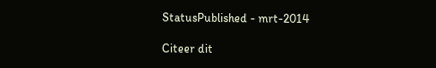StatusPublished - mrt-2014

Citeer dit